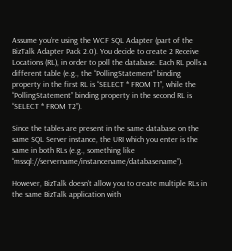Assume you’re using the WCF SQL Adapter (part of the BizTalk Adapter Pack 2.0). You decide to create 2 Receive Locations (RL), in order to poll the database. Each RL polls a different table (e.g., the “PollingStatement” binding property in the first RL is “SELECT * FROM T1”, while the “PollingStatement” binding property in the second RL is “SELECT * FROM T2”).

Since the tables are present in the same database on the same SQL Server instance, the URI which you enter is the same in both RLs (e.g., something like “mssql://servername/instancename/databasename”).

However, BizTalk doesn’t allow you to create multiple RLs in the same BizTalk application with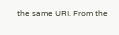the same URI. From the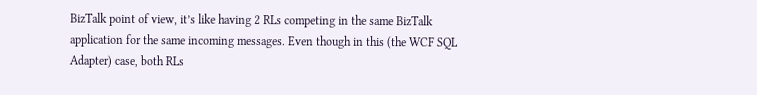BizTalk point of view, it’s like having 2 RLs competing in the same BizTalk application for the same incoming messages. Even though in this (the WCF SQL Adapter) case, both RLs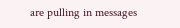are pulling in messages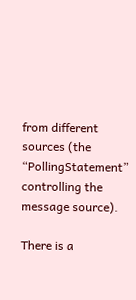from different sources (the “PollingStatement” controlling the message source).

There is a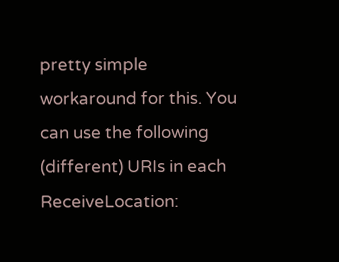pretty simple workaround for this. You can use the following (different) URIs in each ReceiveLocation: